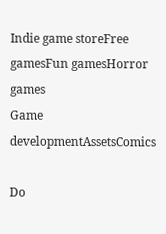Indie game storeFree gamesFun gamesHorror games
Game developmentAssetsComics

Do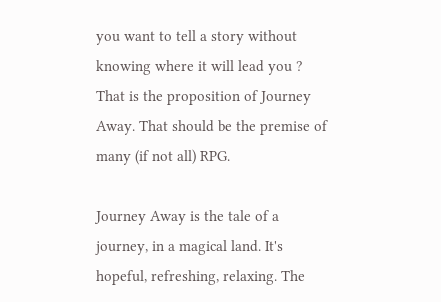you want to tell a story without knowing where it will lead you ? That is the proposition of Journey Away. That should be the premise of many (if not all) RPG.

Journey Away is the tale of a journey, in a magical land. It's hopeful, refreshing, relaxing. The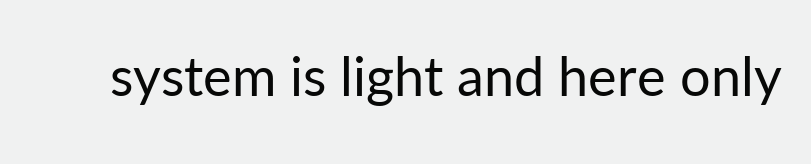system is light and here only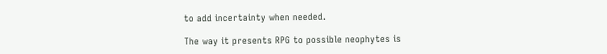to add incertainty when needed.

The way it presents RPG to possible neophytes is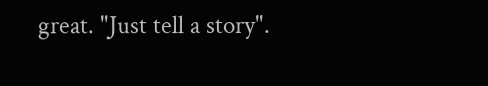great. "Just tell a story".